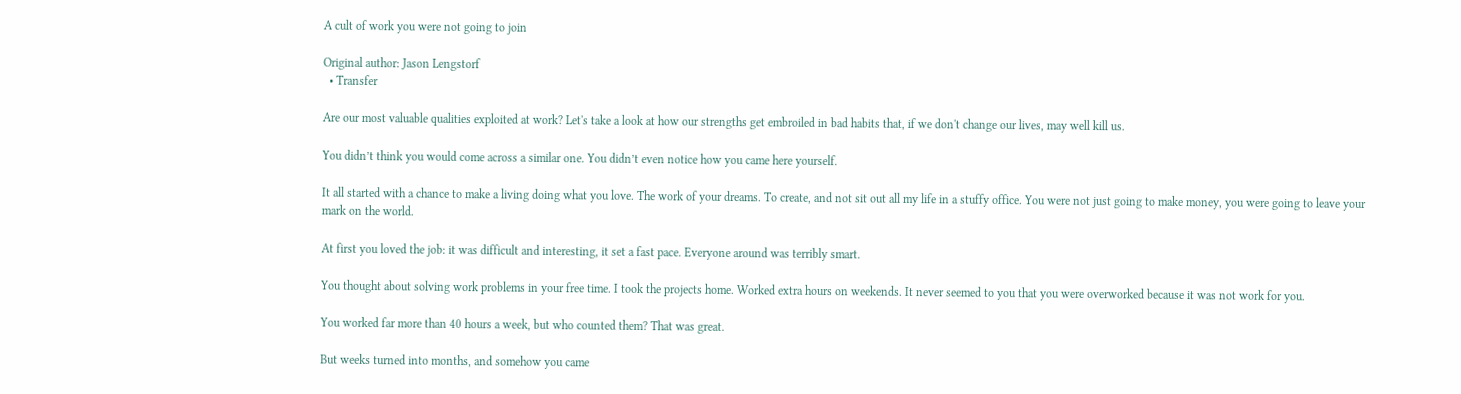A cult of work you were not going to join

Original author: Jason Lengstorf
  • Transfer

Are our most valuable qualities exploited at work? Let's take a look at how our strengths get embroiled in bad habits that, if we don't change our lives, may well kill us.

You didn’t think you would come across a similar one. You didn’t even notice how you came here yourself.

It all started with a chance to make a living doing what you love. The work of your dreams. To create, and not sit out all my life in a stuffy office. You were not just going to make money, you were going to leave your mark on the world.

At first you loved the job: it was difficult and interesting, it set a fast pace. Everyone around was terribly smart.

You thought about solving work problems in your free time. I took the projects home. Worked extra hours on weekends. It never seemed to you that you were overworked because it was not work for you.

You worked far more than 40 hours a week, but who counted them? That was great.

But weeks turned into months, and somehow you came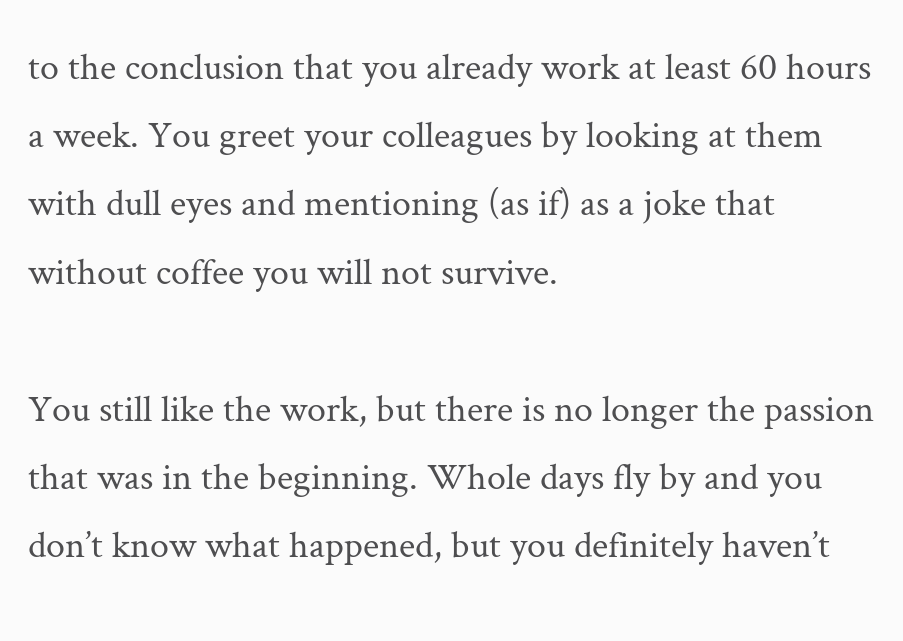to the conclusion that you already work at least 60 hours a week. You greet your colleagues by looking at them with dull eyes and mentioning (as if) as a joke that without coffee you will not survive.

You still like the work, but there is no longer the passion that was in the beginning. Whole days fly by and you don’t know what happened, but you definitely haven’t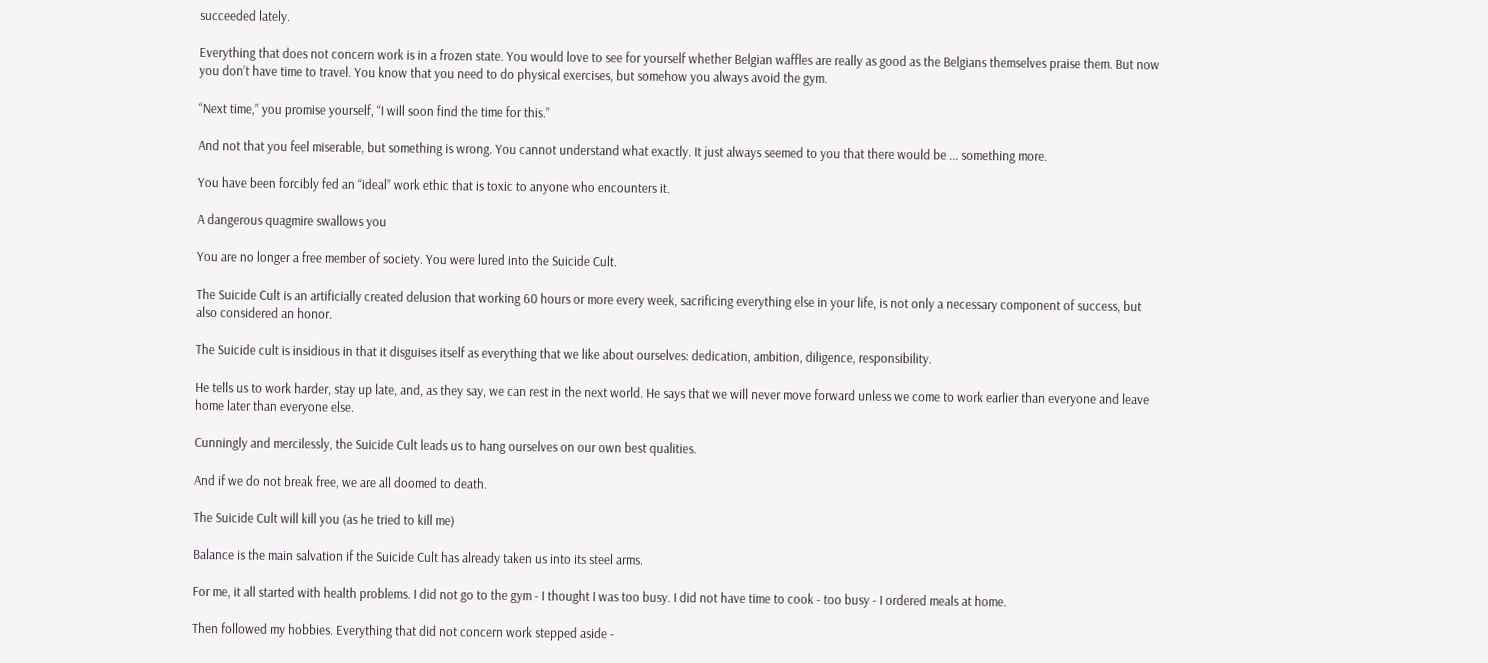succeeded lately.

Everything that does not concern work is in a frozen state. You would love to see for yourself whether Belgian waffles are really as good as the Belgians themselves praise them. But now you don’t have time to travel. You know that you need to do physical exercises, but somehow you always avoid the gym.

“Next time,” you promise yourself, “I will soon find the time for this.”

And not that you feel miserable, but something is wrong. You cannot understand what exactly. It just always seemed to you that there would be ... something more.

You have been forcibly fed an “ideal” work ethic that is toxic to anyone who encounters it.

A dangerous quagmire swallows you

You are no longer a free member of society. You were lured into the Suicide Cult.

The Suicide Cult is an artificially created delusion that working 60 hours or more every week, sacrificing everything else in your life, is not only a necessary component of success, but also considered an honor.

The Suicide cult is insidious in that it disguises itself as everything that we like about ourselves: dedication, ambition, diligence, responsibility.

He tells us to work harder, stay up late, and, as they say, we can rest in the next world. He says that we will never move forward unless we come to work earlier than everyone and leave home later than everyone else.

Cunningly and mercilessly, the Suicide Cult leads us to hang ourselves on our own best qualities.

And if we do not break free, we are all doomed to death.

The Suicide Cult will kill you (as he tried to kill me)

Balance is the main salvation if the Suicide Cult has already taken us into its steel arms.

For me, it all started with health problems. I did not go to the gym - I thought I was too busy. I did not have time to cook - too busy - I ordered meals at home.

Then followed my hobbies. Everything that did not concern work stepped aside -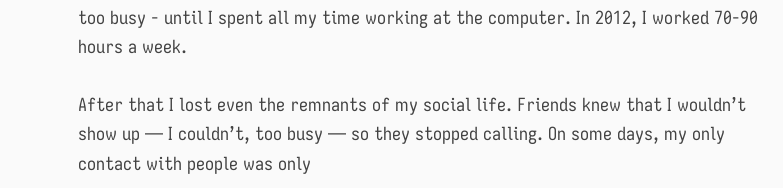too busy - until I spent all my time working at the computer. In 2012, I worked 70-90 hours a week.

After that I lost even the remnants of my social life. Friends knew that I wouldn’t show up — I couldn’t, too busy — so they stopped calling. On some days, my only contact with people was only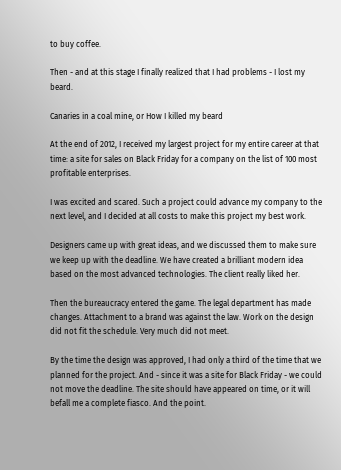to buy coffee.

Then - and at this stage I finally realized that I had problems - I lost my beard.

Canaries in a coal mine, or How I killed my beard

At the end of 2012, I received my largest project for my entire career at that time: a site for sales on Black Friday for a company on the list of 100 most profitable enterprises.

I was excited and scared. Such a project could advance my company to the next level, and I decided at all costs to make this project my best work.

Designers came up with great ideas, and we discussed them to make sure we keep up with the deadline. We have created a brilliant modern idea based on the most advanced technologies. The client really liked her.

Then the bureaucracy entered the game. The legal department has made changes. Attachment to a brand was against the law. Work on the design did not fit the schedule. Very much did not meet.

By the time the design was approved, I had only a third of the time that we planned for the project. And - since it was a site for Black Friday - we could not move the deadline. The site should have appeared on time, or it will befall me a complete fiasco. And the point.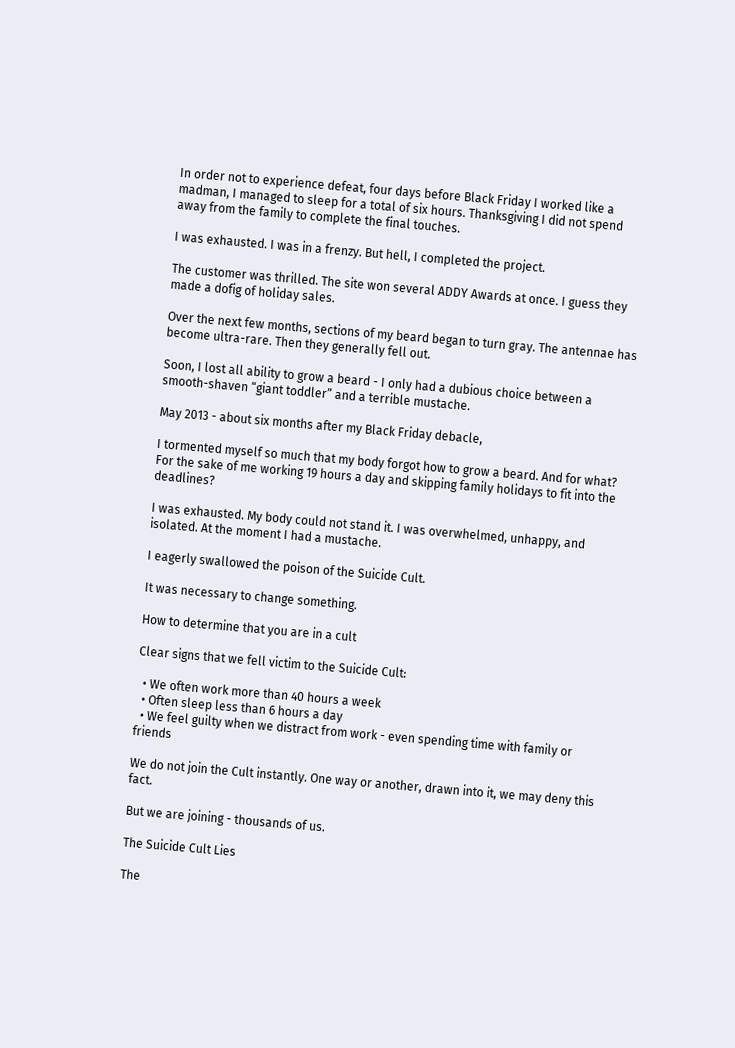In order not to experience defeat, four days before Black Friday I worked like a madman, I managed to sleep for a total of six hours. Thanksgiving I did not spend away from the family to complete the final touches.

I was exhausted. I was in a frenzy. But hell, I completed the project.

The customer was thrilled. The site won several ADDY Awards at once. I guess they made a dofig of holiday sales.

Over the next few months, sections of my beard began to turn gray. The antennae has become ultra-rare. Then they generally fell out.

Soon, I lost all ability to grow a beard - I only had a dubious choice between a smooth-shaven “giant toddler” and a terrible mustache.

May 2013 - about six months after my Black Friday debacle,

I tormented myself so much that my body forgot how to grow a beard. And for what? For the sake of me working 19 hours a day and skipping family holidays to fit into the deadlines?

I was exhausted. My body could not stand it. I was overwhelmed, unhappy, and isolated. At the moment I had a mustache.

I eagerly swallowed the poison of the Suicide Cult.

It was necessary to change something.

How to determine that you are in a cult

Clear signs that we fell victim to the Suicide Cult:

  • We often work more than 40 hours a week
  • Often sleep less than 6 hours a day
  • We feel guilty when we distract from work - even spending time with family or friends

We do not join the Cult instantly. One way or another, drawn into it, we may deny this fact.

But we are joining - thousands of us.

The Suicide Cult Lies

The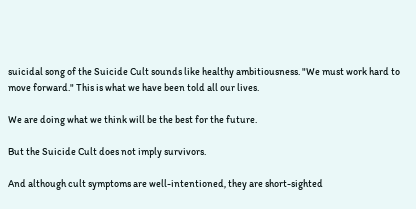suicidal song of the Suicide Cult sounds like healthy ambitiousness. "We must work hard to move forward." This is what we have been told all our lives.

We are doing what we think will be the best for the future.

But the Suicide Cult does not imply survivors.

And although cult symptoms are well-intentioned, they are short-sighted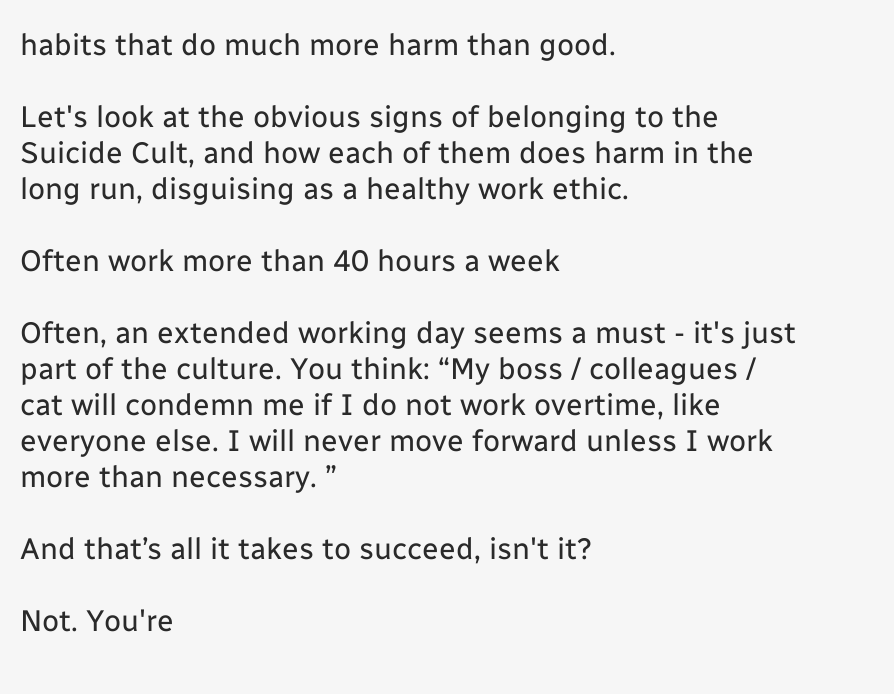habits that do much more harm than good.

Let's look at the obvious signs of belonging to the Suicide Cult, and how each of them does harm in the long run, disguising as a healthy work ethic.

Often work more than 40 hours a week

Often, an extended working day seems a must - it's just part of the culture. You think: “My boss / colleagues / cat will condemn me if I do not work overtime, like everyone else. I will never move forward unless I work more than necessary. ”

And that’s all it takes to succeed, isn't it?

Not. You're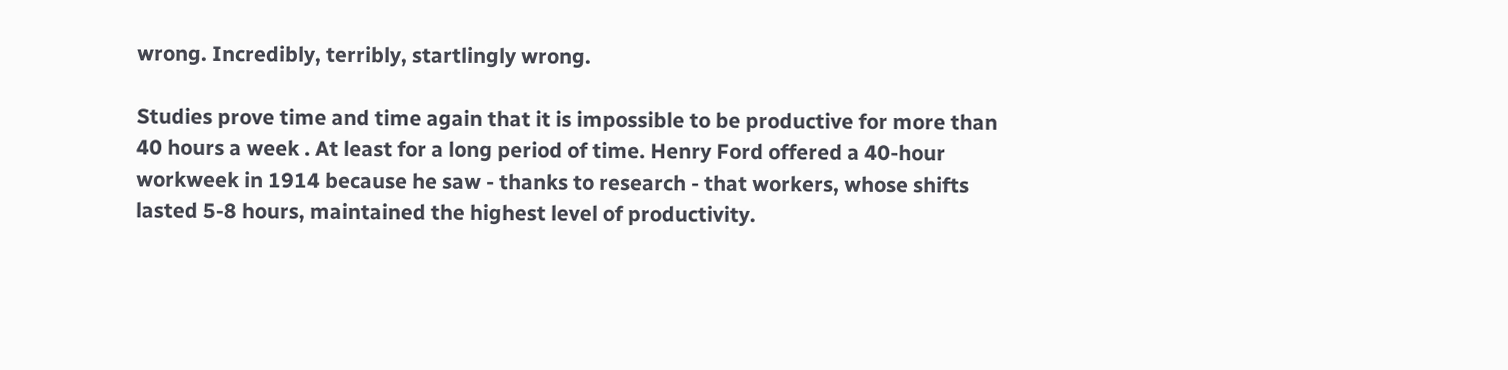wrong. Incredibly, terribly, startlingly wrong.

Studies prove time and time again that it is impossible to be productive for more than 40 hours a week . At least for a long period of time. Henry Ford offered a 40-hour workweek in 1914 because he saw - thanks to research - that workers, whose shifts lasted 5-8 hours, maintained the highest level of productivity.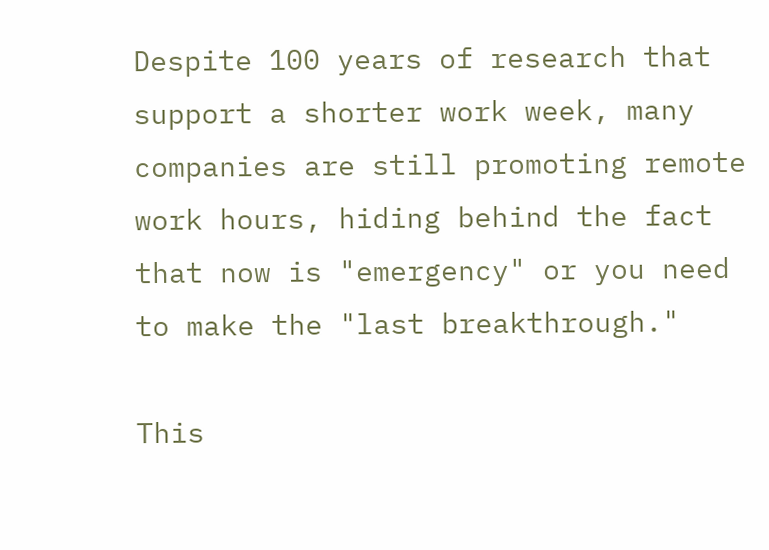Despite 100 years of research that support a shorter work week, many companies are still promoting remote work hours, hiding behind the fact that now is "emergency" or you need to make the "last breakthrough."

This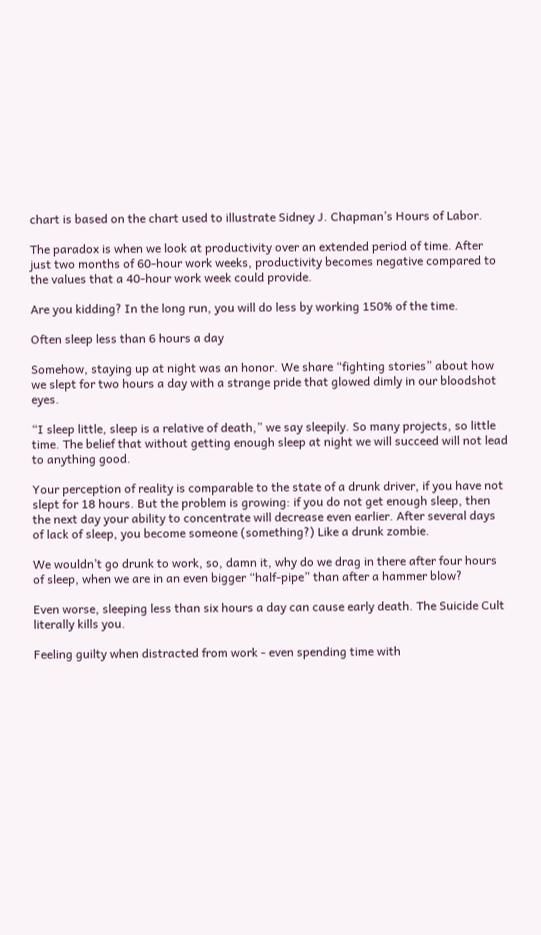chart is based on the chart used to illustrate Sidney J. Chapman’s Hours of Labor.

The paradox is when we look at productivity over an extended period of time. After just two months of 60-hour work weeks, productivity becomes negative compared to the values that a 40-hour work week could provide.

Are you kidding? In the long run, you will do less by working 150% of the time.

Often sleep less than 6 hours a day

Somehow, staying up at night was an honor. We share “fighting stories” about how we slept for two hours a day with a strange pride that glowed dimly in our bloodshot eyes.

“I sleep little, sleep is a relative of death,” we say sleepily. So many projects, so little time. The belief that without getting enough sleep at night we will succeed will not lead to anything good.

Your perception of reality is comparable to the state of a drunk driver, if you have not slept for 18 hours. But the problem is growing: if you do not get enough sleep, then the next day your ability to concentrate will decrease even earlier. After several days of lack of sleep, you become someone (something?) Like a drunk zombie.

We wouldn’t go drunk to work, so, damn it, why do we drag in there after four hours of sleep, when we are in an even bigger “half-pipe” than after a hammer blow?

Even worse, sleeping less than six hours a day can cause early death. The Suicide Cult literally kills you.

Feeling guilty when distracted from work - even spending time with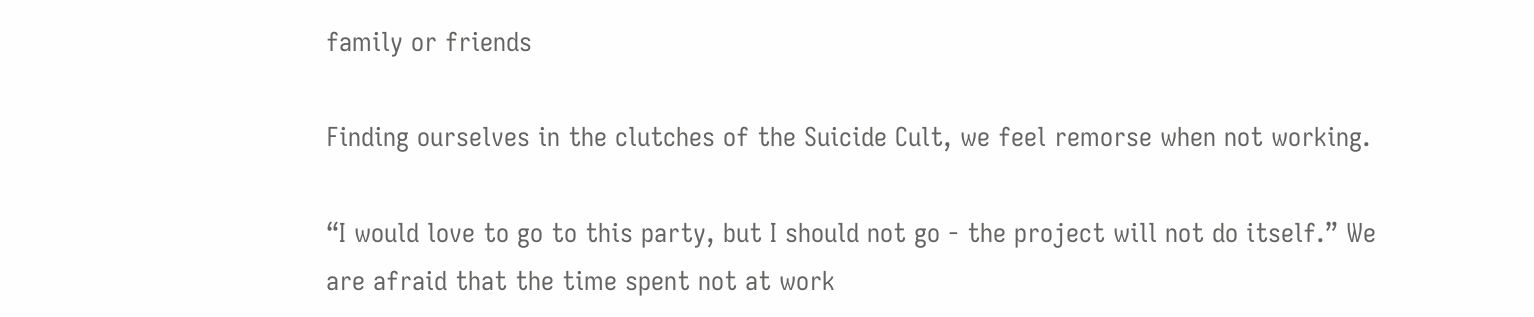family or friends

Finding ourselves in the clutches of the Suicide Cult, we feel remorse when not working.

“I would love to go to this party, but I should not go - the project will not do itself.” We are afraid that the time spent not at work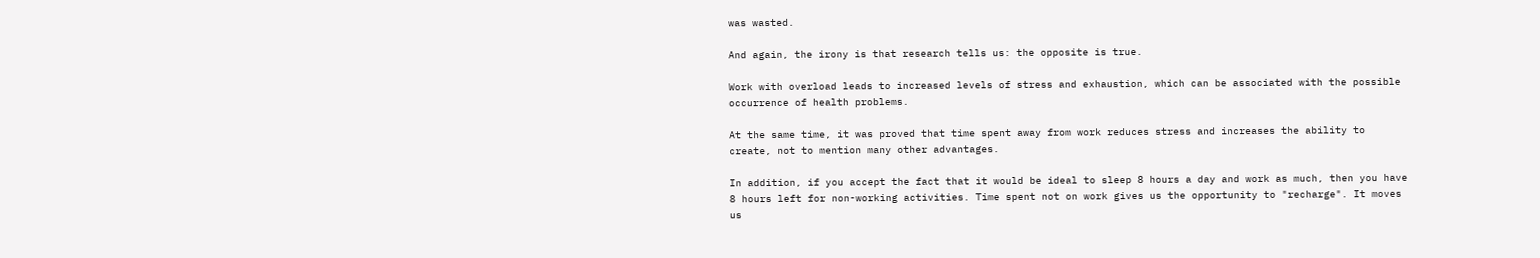was wasted.

And again, the irony is that research tells us: the opposite is true.

Work with overload leads to increased levels of stress and exhaustion, which can be associated with the possible occurrence of health problems.

At the same time, it was proved that time spent away from work reduces stress and increases the ability to create, not to mention many other advantages.

In addition, if you accept the fact that it would be ideal to sleep 8 hours a day and work as much, then you have 8 hours left for non-working activities. Time spent not on work gives us the opportunity to "recharge". It moves us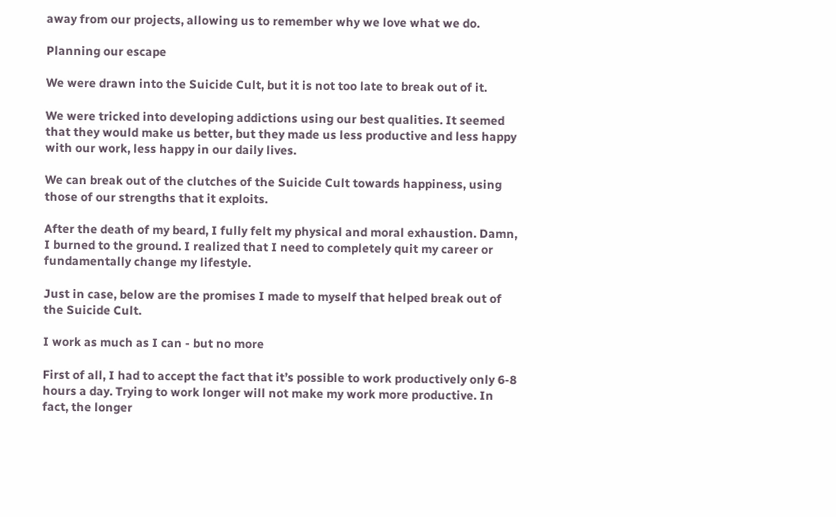away from our projects, allowing us to remember why we love what we do.

Planning our escape

We were drawn into the Suicide Cult, but it is not too late to break out of it.

We were tricked into developing addictions using our best qualities. It seemed that they would make us better, but they made us less productive and less happy with our work, less happy in our daily lives.

We can break out of the clutches of the Suicide Cult towards happiness, using those of our strengths that it exploits.

After the death of my beard, I fully felt my physical and moral exhaustion. Damn, I burned to the ground. I realized that I need to completely quit my career or fundamentally change my lifestyle.

Just in case, below are the promises I made to myself that helped break out of the Suicide Cult.

I work as much as I can - but no more

First of all, I had to accept the fact that it’s possible to work productively only 6-8 hours a day. Trying to work longer will not make my work more productive. In fact, the longer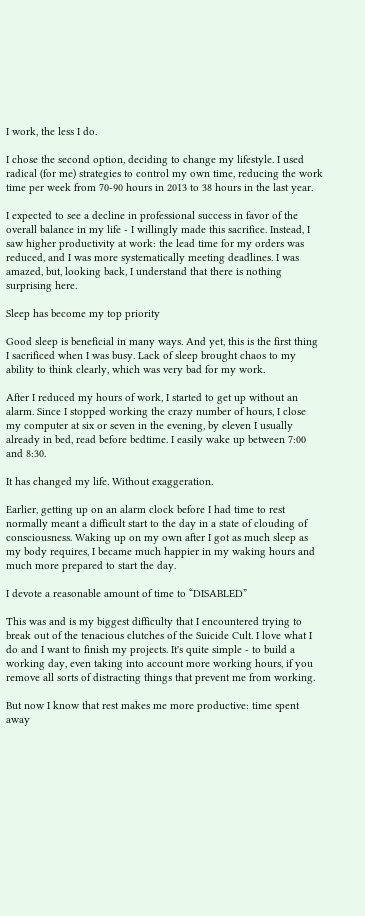I work, the less I do.

I chose the second option, deciding to change my lifestyle. I used radical (for me) strategies to control my own time, reducing the work time per week from 70-90 hours in 2013 to 38 hours in the last year.

I expected to see a decline in professional success in favor of the overall balance in my life - I willingly made this sacrifice. Instead, I saw higher productivity at work: the lead time for my orders was reduced, and I was more systematically meeting deadlines. I was amazed, but, looking back, I understand that there is nothing surprising here.

Sleep has become my top priority

Good sleep is beneficial in many ways. And yet, this is the first thing I sacrificed when I was busy. Lack of sleep brought chaos to my ability to think clearly, which was very bad for my work.

After I reduced my hours of work, I started to get up without an alarm. Since I stopped working the crazy number of hours, I close my computer at six or seven in the evening, by eleven I usually already in bed, read before bedtime. I easily wake up between 7:00 and 8:30.

It has changed my life. Without exaggeration.

Earlier, getting up on an alarm clock before I had time to rest normally meant a difficult start to the day in a state of clouding of consciousness. Waking up on my own after I got as much sleep as my body requires, I became much happier in my waking hours and much more prepared to start the day.

I devote a reasonable amount of time to “DISABLED”

This was and is my biggest difficulty that I encountered trying to break out of the tenacious clutches of the Suicide Cult. I love what I do and I want to finish my projects. It's quite simple - to build a working day, even taking into account more working hours, if you remove all sorts of distracting things that prevent me from working.

But now I know that rest makes me more productive: time spent away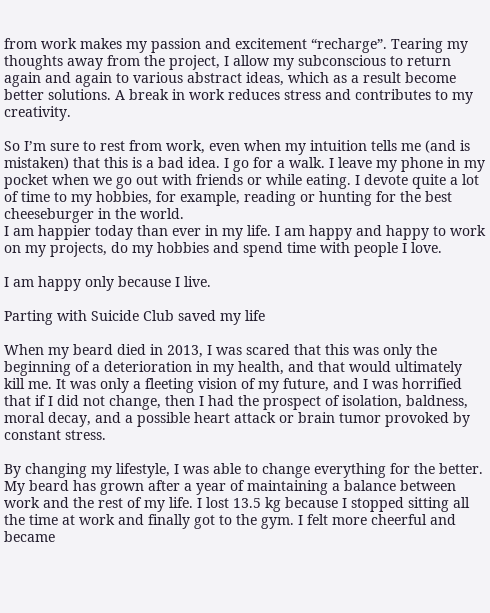from work makes my passion and excitement “recharge”. Tearing my thoughts away from the project, I allow my subconscious to return again and again to various abstract ideas, which as a result become better solutions. A break in work reduces stress and contributes to my creativity.

So I’m sure to rest from work, even when my intuition tells me (and is mistaken) that this is a bad idea. I go for a walk. I leave my phone in my pocket when we go out with friends or while eating. I devote quite a lot of time to my hobbies, for example, reading or hunting for the best cheeseburger in the world.
I am happier today than ever in my life. I am happy and happy to work on my projects, do my hobbies and spend time with people I love.

I am happy only because I live.

Parting with Suicide Club saved my life

When my beard died in 2013, I was scared that this was only the beginning of a deterioration in my health, and that would ultimately kill me. It was only a fleeting vision of my future, and I was horrified that if I did not change, then I had the prospect of isolation, baldness, moral decay, and a possible heart attack or brain tumor provoked by constant stress.

By changing my lifestyle, I was able to change everything for the better. My beard has grown after a year of maintaining a balance between work and the rest of my life. I lost 13.5 kg because I stopped sitting all the time at work and finally got to the gym. I felt more cheerful and became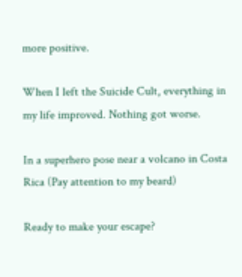more positive.

When I left the Suicide Cult, everything in my life improved. Nothing got worse.

In a superhero pose near a volcano in Costa Rica (Pay attention to my beard)

Ready to make your escape?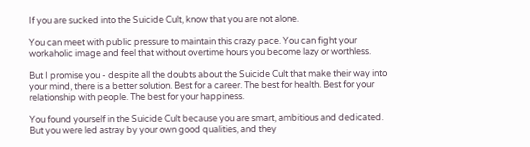If you are sucked into the Suicide Cult, know that you are not alone.

You can meet with public pressure to maintain this crazy pace. You can fight your workaholic image and feel that without overtime hours you become lazy or worthless.

But I promise you - despite all the doubts about the Suicide Cult that make their way into your mind, there is a better solution. Best for a career. The best for health. Best for your relationship with people. The best for your happiness.

You found yourself in the Suicide Cult because you are smart, ambitious and dedicated. But you were led astray by your own good qualities, and they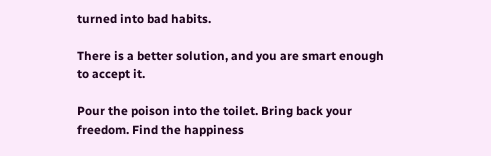turned into bad habits.

There is a better solution, and you are smart enough to accept it.

Pour the poison into the toilet. Bring back your freedom. Find the happiness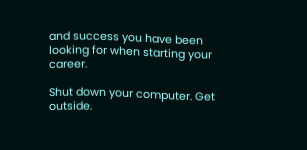and success you have been looking for when starting your career.

Shut down your computer. Get outside.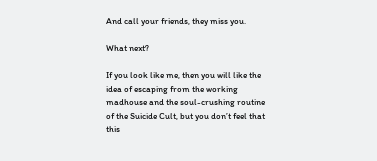And call your friends, they miss you.

What next?

If you look like me, then you will like the idea of escaping from the working madhouse and the soul-crushing routine of the Suicide Cult, but you don’t feel that this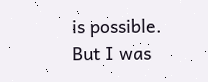is possible.
But I was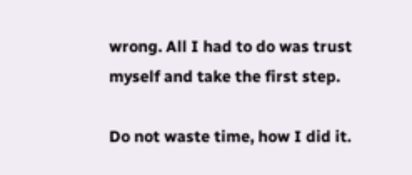wrong. All I had to do was trust myself and take the first step.

Do not waste time, how I did it.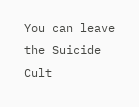You can leave the Suicide Cult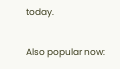today.

Also popular now: